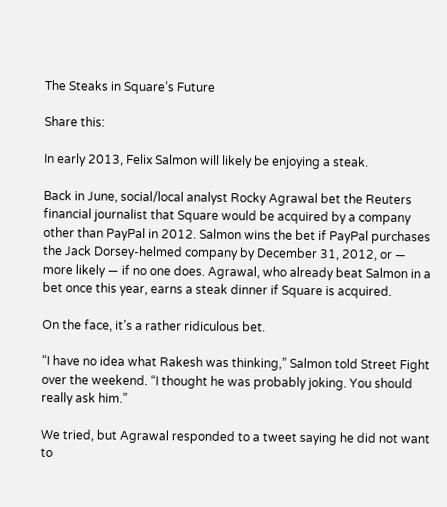The Steaks in Square’s Future

Share this:

In early 2013, Felix Salmon will likely be enjoying a steak.

Back in June, social/local analyst Rocky Agrawal bet the Reuters financial journalist that Square would be acquired by a company other than PayPal in 2012. Salmon wins the bet if PayPal purchases the Jack Dorsey-helmed company by December 31, 2012, or — more likely — if no one does. Agrawal, who already beat Salmon in a bet once this year, earns a steak dinner if Square is acquired.

On the face, it’s a rather ridiculous bet.

“I have no idea what Rakesh was thinking,” Salmon told Street Fight over the weekend. “I thought he was probably joking. You should really ask him.”

We tried, but Agrawal responded to a tweet saying he did not want to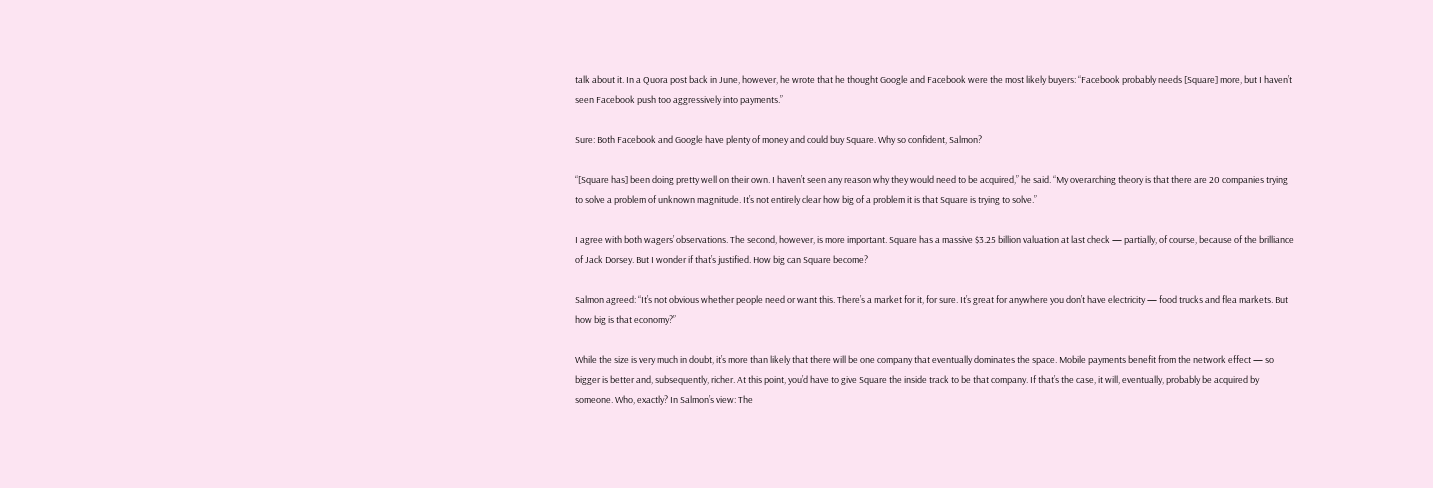talk about it. In a Quora post back in June, however, he wrote that he thought Google and Facebook were the most likely buyers: “Facebook probably needs [Square] more, but I haven’t seen Facebook push too aggressively into payments.”

Sure: Both Facebook and Google have plenty of money and could buy Square. Why so confident, Salmon?

“[Square has] been doing pretty well on their own. I haven’t seen any reason why they would need to be acquired,” he said. “My overarching theory is that there are 20 companies trying to solve a problem of unknown magnitude. It’s not entirely clear how big of a problem it is that Square is trying to solve.”

I agree with both wagers’ observations. The second, however, is more important. Square has a massive $3.25 billion valuation at last check — partially, of course, because of the brilliance of Jack Dorsey. But I wonder if that’s justified. How big can Square become?

Salmon agreed: “It’s not obvious whether people need or want this. There’s a market for it, for sure. It’s great for anywhere you don’t have electricity — food trucks and flea markets. But how big is that economy?”

While the size is very much in doubt, it’s more than likely that there will be one company that eventually dominates the space. Mobile payments benefit from the network effect — so bigger is better and, subsequently, richer. At this point, you’d have to give Square the inside track to be that company. If that’s the case, it will, eventually, probably be acquired by someone. Who, exactly? In Salmon’s view: The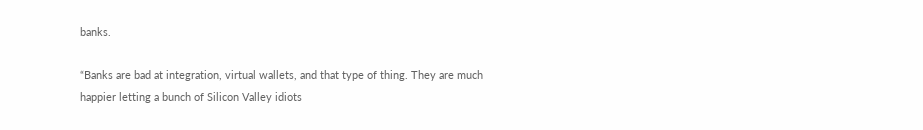banks.

“Banks are bad at integration, virtual wallets, and that type of thing. They are much happier letting a bunch of Silicon Valley idiots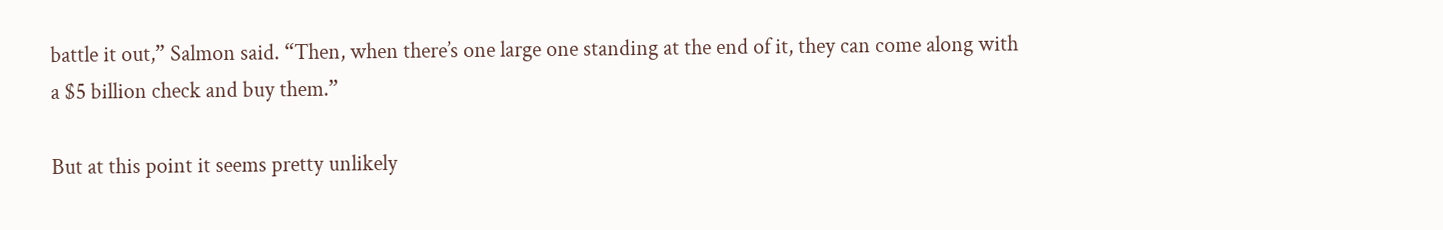battle it out,” Salmon said. “Then, when there’s one large one standing at the end of it, they can come along with a $5 billion check and buy them.”

But at this point it seems pretty unlikely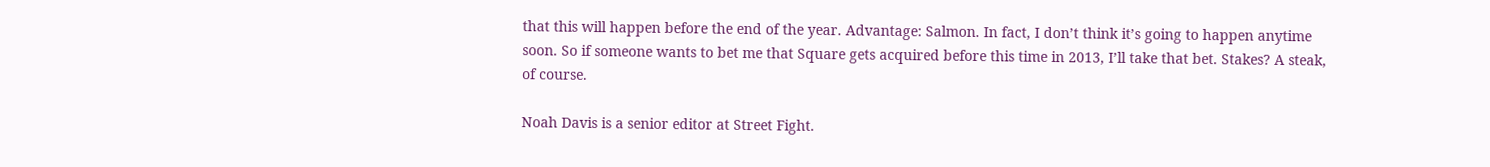that this will happen before the end of the year. Advantage: Salmon. In fact, I don’t think it’s going to happen anytime soon. So if someone wants to bet me that Square gets acquired before this time in 2013, I’ll take that bet. Stakes? A steak, of course.

Noah Davis is a senior editor at Street Fight.